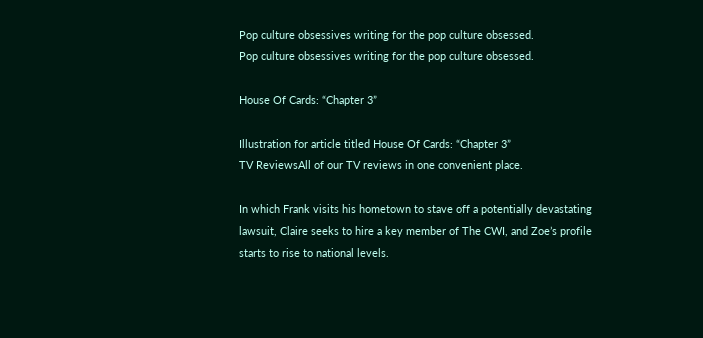Pop culture obsessives writing for the pop culture obsessed.
Pop culture obsessives writing for the pop culture obsessed.

House Of Cards: “Chapter 3”

Illustration for article titled House Of Cards: “Chapter 3”
TV ReviewsAll of our TV reviews in one convenient place.

In which Frank visits his hometown to stave off a potentially devastating lawsuit, Claire seeks to hire a key member of The CWI, and Zoe’s profile starts to rise to national levels.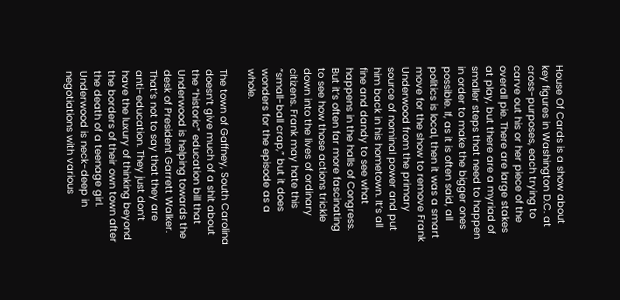House Of Cards is a show about key figures in Washington D.C. at cross-purposes, each trying to carve out his or her piece of the overall pie. There are large stakes at play, but there are a myriad of smaller steps that need to happen in order to make the bigger ones possible. If, as it is often said, all politics is local, then it was a smart move for the show to remove Frank Underwood from the primary source of nominal power and put him back in his hometown. It’s all fine and dandy to see what happens in the halls of Congress. But it’s often far more fascinating to see how those actions trickle down into the lives of ordinary citizens. Frank may hate this “small-ball crap,” but it does wonders for the episode as a whole.

The town of Gaffney, South Carolina doesn’t give much of a shit about the “historic” education bill that Underwood is helping towards the desk of President Garrett Walker. That’s not to say that they are anti-education. They just don’t have the luxury of thinking beyond the borders of their own town after the death of a teenage girl. Underwood is neck-deep in negotiations with various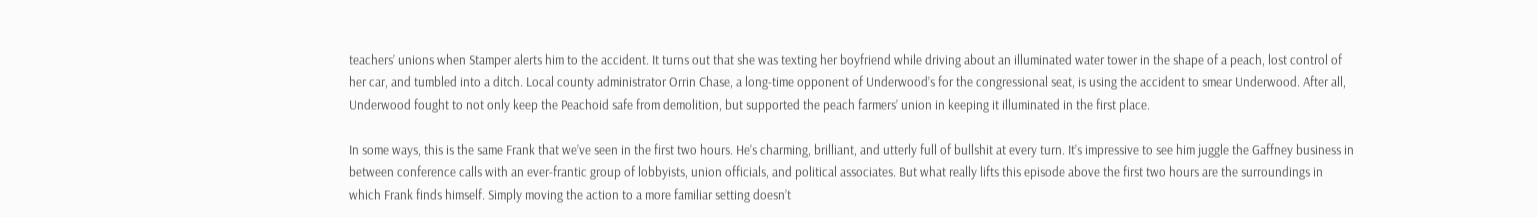teachers’ unions when Stamper alerts him to the accident. It turns out that she was texting her boyfriend while driving about an illuminated water tower in the shape of a peach, lost control of her car, and tumbled into a ditch. Local county administrator Orrin Chase, a long-time opponent of Underwood’s for the congressional seat, is using the accident to smear Underwood. After all, Underwood fought to not only keep the Peachoid safe from demolition, but supported the peach farmers’ union in keeping it illuminated in the first place.

In some ways, this is the same Frank that we’ve seen in the first two hours. He’s charming, brilliant, and utterly full of bullshit at every turn. It’s impressive to see him juggle the Gaffney business in between conference calls with an ever-frantic group of lobbyists, union officials, and political associates. But what really lifts this episode above the first two hours are the surroundings in which Frank finds himself. Simply moving the action to a more familiar setting doesn’t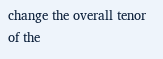change the overall tenor of the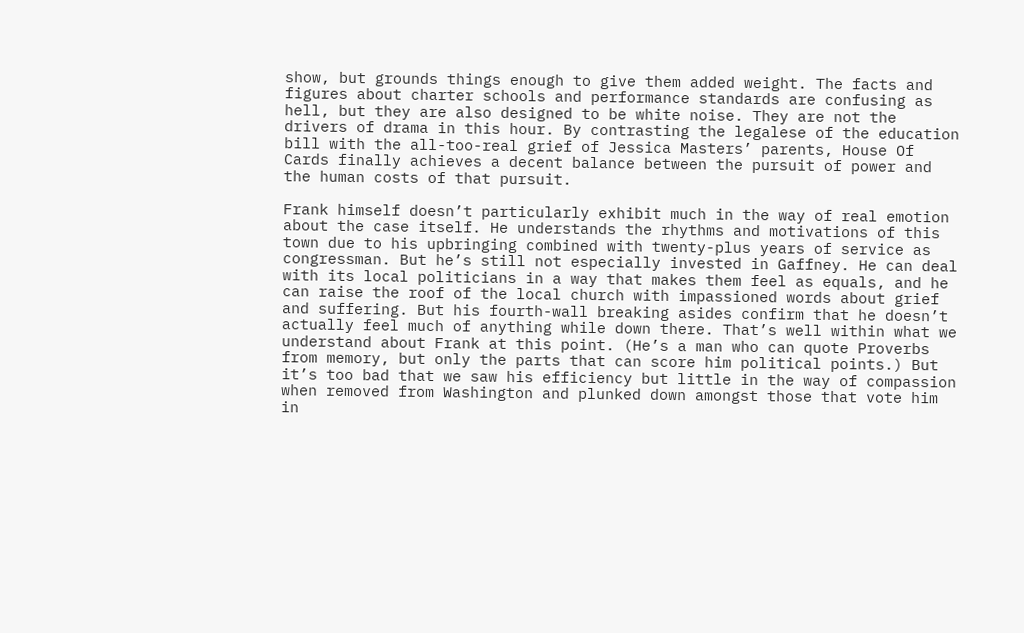show, but grounds things enough to give them added weight. The facts and figures about charter schools and performance standards are confusing as hell, but they are also designed to be white noise. They are not the drivers of drama in this hour. By contrasting the legalese of the education bill with the all-too-real grief of Jessica Masters’ parents, House Of Cards finally achieves a decent balance between the pursuit of power and the human costs of that pursuit.

Frank himself doesn’t particularly exhibit much in the way of real emotion about the case itself. He understands the rhythms and motivations of this town due to his upbringing combined with twenty-plus years of service as congressman. But he’s still not especially invested in Gaffney. He can deal with its local politicians in a way that makes them feel as equals, and he can raise the roof of the local church with impassioned words about grief and suffering. But his fourth-wall breaking asides confirm that he doesn’t actually feel much of anything while down there. That’s well within what we understand about Frank at this point. (He’s a man who can quote Proverbs from memory, but only the parts that can score him political points.) But it’s too bad that we saw his efficiency but little in the way of compassion when removed from Washington and plunked down amongst those that vote him in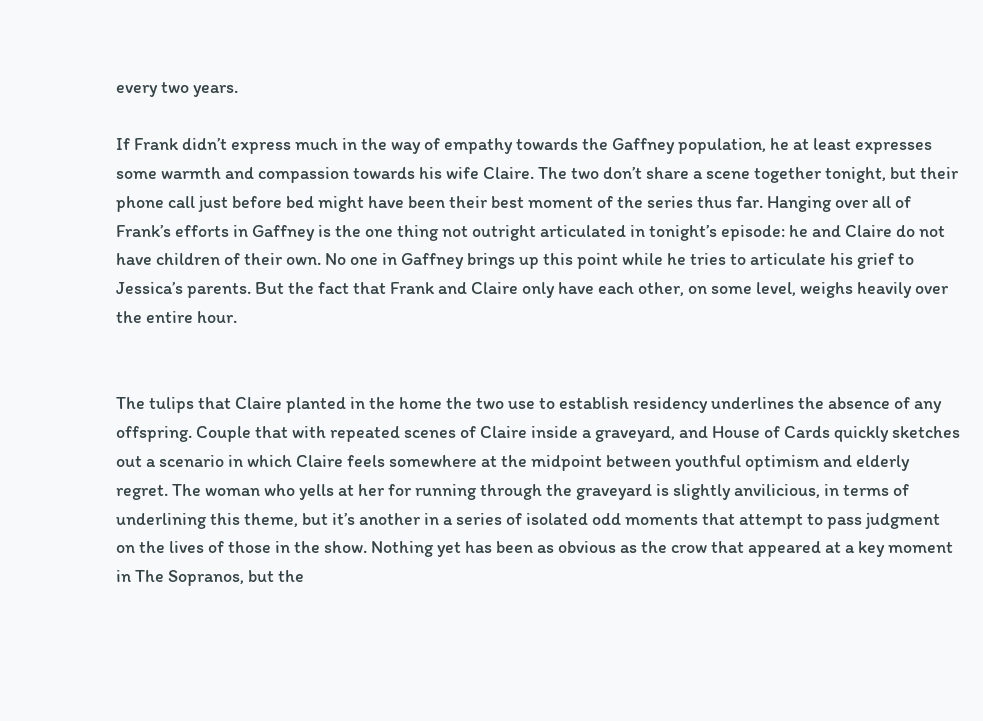every two years.

If Frank didn’t express much in the way of empathy towards the Gaffney population, he at least expresses some warmth and compassion towards his wife Claire. The two don’t share a scene together tonight, but their phone call just before bed might have been their best moment of the series thus far. Hanging over all of Frank’s efforts in Gaffney is the one thing not outright articulated in tonight’s episode: he and Claire do not have children of their own. No one in Gaffney brings up this point while he tries to articulate his grief to Jessica’s parents. But the fact that Frank and Claire only have each other, on some level, weighs heavily over the entire hour.


The tulips that Claire planted in the home the two use to establish residency underlines the absence of any offspring. Couple that with repeated scenes of Claire inside a graveyard, and House of Cards quickly sketches out a scenario in which Claire feels somewhere at the midpoint between youthful optimism and elderly regret. The woman who yells at her for running through the graveyard is slightly anvilicious, in terms of underlining this theme, but it’s another in a series of isolated odd moments that attempt to pass judgment on the lives of those in the show. Nothing yet has been as obvious as the crow that appeared at a key moment in The Sopranos, but the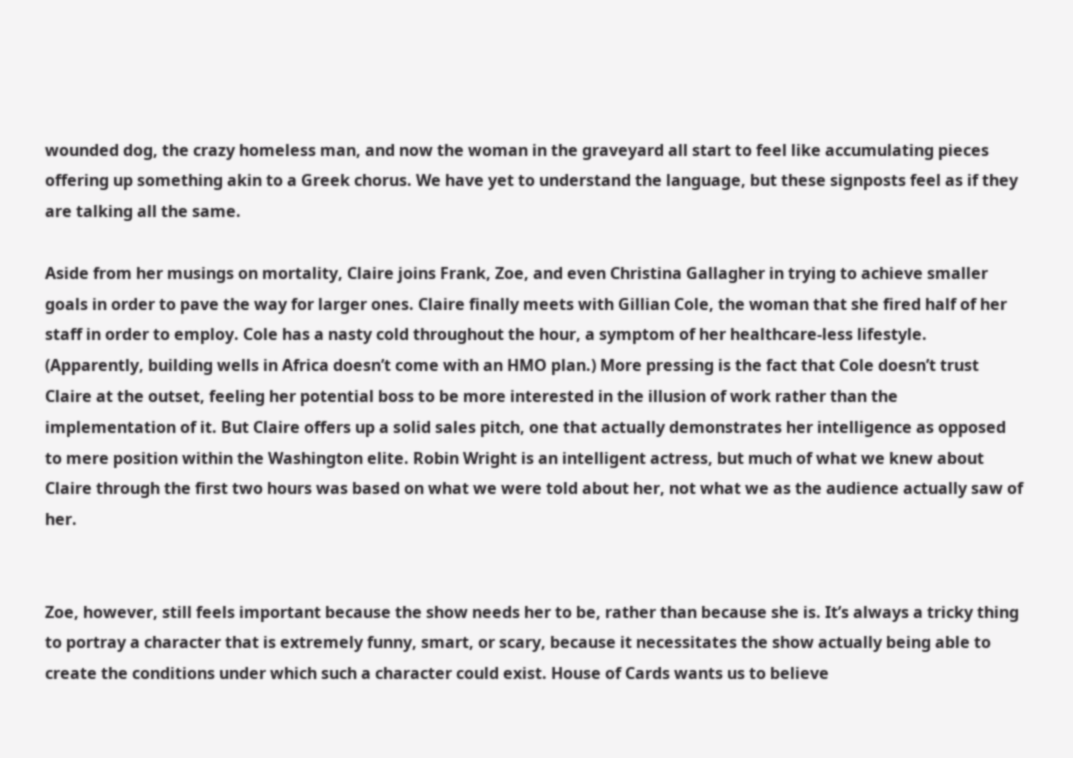wounded dog, the crazy homeless man, and now the woman in the graveyard all start to feel like accumulating pieces offering up something akin to a Greek chorus. We have yet to understand the language, but these signposts feel as if they are talking all the same.

Aside from her musings on mortality, Claire joins Frank, Zoe, and even Christina Gallagher in trying to achieve smaller goals in order to pave the way for larger ones. Claire finally meets with Gillian Cole, the woman that she fired half of her staff in order to employ. Cole has a nasty cold throughout the hour, a symptom of her healthcare-less lifestyle. (Apparently, building wells in Africa doesn’t come with an HMO plan.) More pressing is the fact that Cole doesn’t trust Claire at the outset, feeling her potential boss to be more interested in the illusion of work rather than the implementation of it. But Claire offers up a solid sales pitch, one that actually demonstrates her intelligence as opposed to mere position within the Washington elite. Robin Wright is an intelligent actress, but much of what we knew about Claire through the first two hours was based on what we were told about her, not what we as the audience actually saw of her.


Zoe, however, still feels important because the show needs her to be, rather than because she is. It’s always a tricky thing to portray a character that is extremely funny, smart, or scary, because it necessitates the show actually being able to create the conditions under which such a character could exist. House of Cards wants us to believe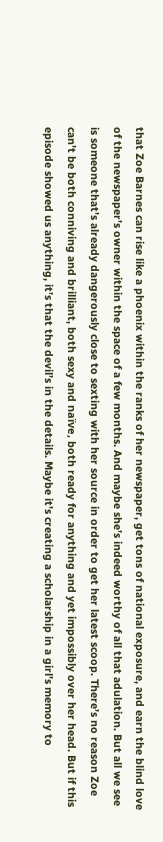that Zoe Barnes can rise like a phoenix within the ranks of her newspaper, get tons of national exposure, and earn the blind love of the newspaper’s owner within the space of a few months. And maybe she’s indeed worthy of all that adulation. But all we see is someone that’s already dangerously close to sexting with her source in order to get her latest scoop. There’s no reason Zoe can’t be both conniving and brilliant, both sexy and naïve, both ready for anything and yet impossibly over her head. But if this episode showed us anything, it’s that the devil’s in the details. Maybe it’s creating a scholarship in a girl’s memory to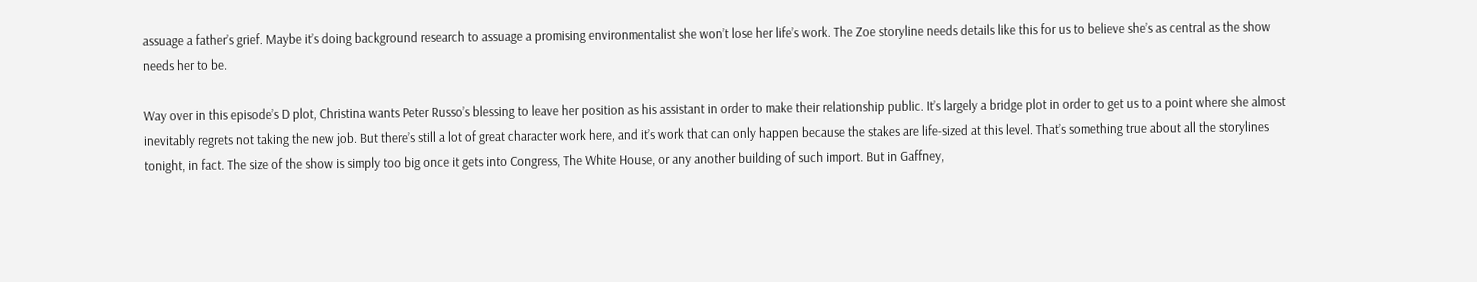assuage a father’s grief. Maybe it’s doing background research to assuage a promising environmentalist she won’t lose her life’s work. The Zoe storyline needs details like this for us to believe she’s as central as the show needs her to be.

Way over in this episode’s D plot, Christina wants Peter Russo’s blessing to leave her position as his assistant in order to make their relationship public. It’s largely a bridge plot in order to get us to a point where she almost inevitably regrets not taking the new job. But there’s still a lot of great character work here, and it’s work that can only happen because the stakes are life-sized at this level. That’s something true about all the storylines tonight, in fact. The size of the show is simply too big once it gets into Congress, The White House, or any another building of such import. But in Gaffney,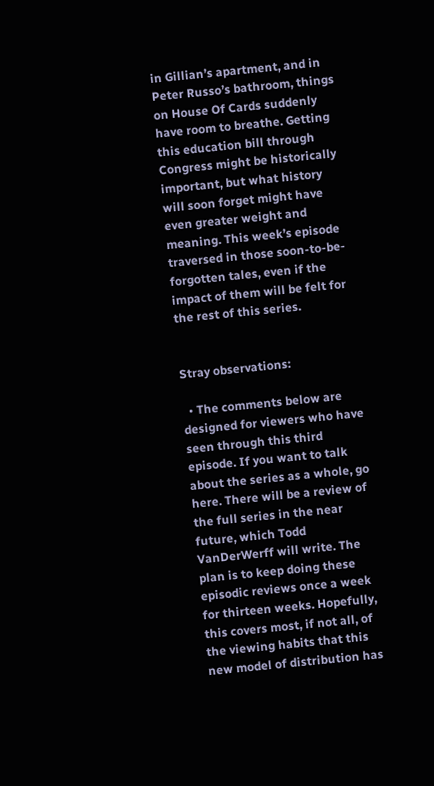in Gillian’s apartment, and in Peter Russo’s bathroom, things on House Of Cards suddenly have room to breathe. Getting this education bill through Congress might be historically important, but what history will soon forget might have even greater weight and meaning. This week’s episode traversed in those soon-to-be-forgotten tales, even if the impact of them will be felt for the rest of this series.


Stray observations:

  • The comments below are designed for viewers who have seen through this third episode. If you want to talk about the series as a whole, go here. There will be a review of the full series in the near future, which Todd VanDerWerff will write. The plan is to keep doing these episodic reviews once a week for thirteen weeks. Hopefully, this covers most, if not all, of the viewing habits that this new model of distribution has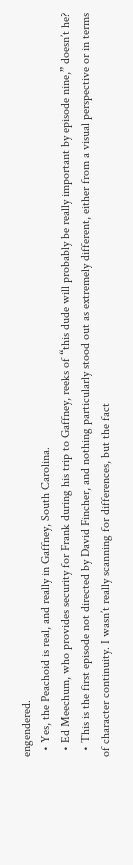engendered.
  • Yes, the Peachoid is real, and really in Gaffney, South Carolina.
  • Ed Meechum, who provides security for Frank during his trip to Gaffney, reeks of “this dude will probably be really important by episode nine,” doesn’t he?
  • This is the first episode not directed by David Fincher, and nothing particularly stood out as extremely different, either from a visual perspective or in terms of character continuity. I wasn’t really scanning for differences, but the fact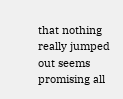that nothing really jumped out seems promising all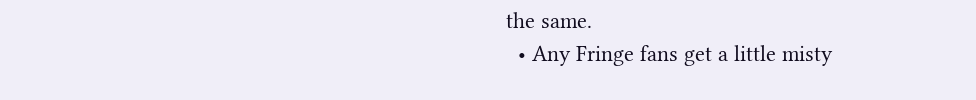the same.
  • Any Fringe fans get a little misty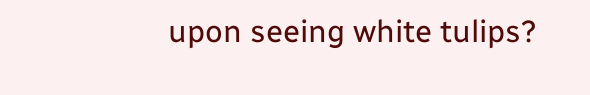upon seeing white tulips?